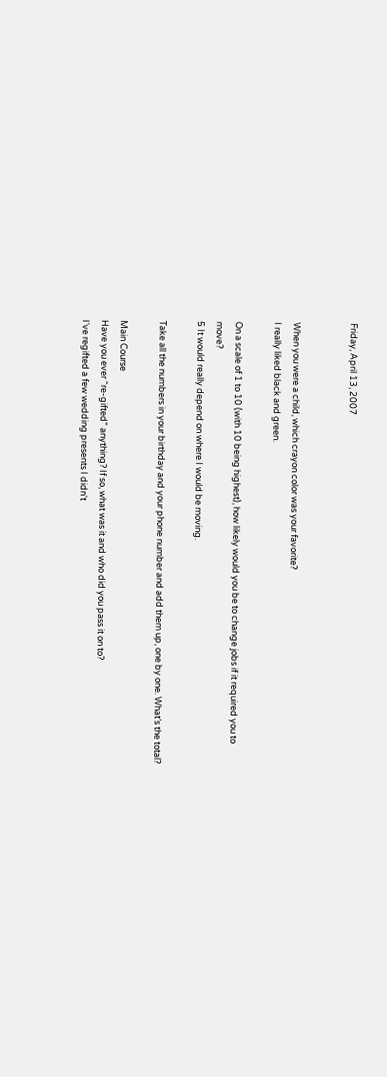Friday, April 13, 2007


When you were a child, which crayon color was your favorite?
I really liked black and green.

On a scale of 1 to 10 (with 10 being highest), how likely would you be to change jobs if it required you to move?
5 It would really depend on where I would be moving.

Take all the numbers in your birthday and your phone number and add them up, one by one. What’s the total?

Main Course
Have you ever “re-gifted” anything? If so, what was it and who did you pass it on to?
I've regifted a few wedding presents I didn't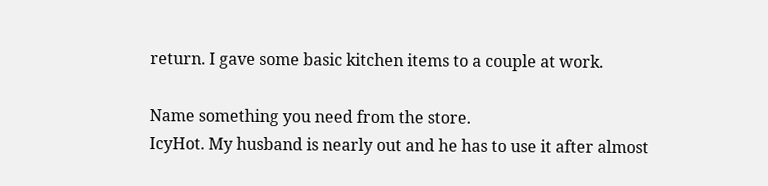return. I gave some basic kitchen items to a couple at work.

Name something you need from the store.
IcyHot. My husband is nearly out and he has to use it after almost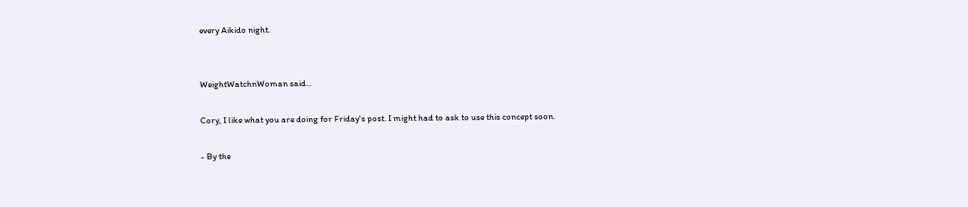every Aikido night.


WeightWatchnWoman said...

Cory, I like what you are doing for Friday's post. I might had to ask to use this concept soon.

- By the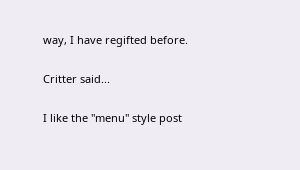way, I have regifted before.

Critter said...

I like the "menu" style post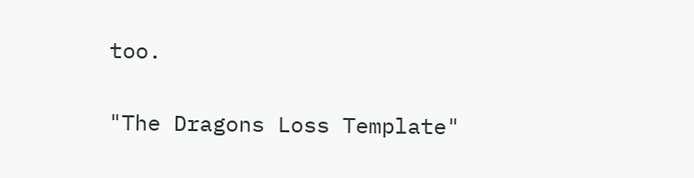too.


"The Dragons Loss Template"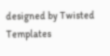designed by Twisted Templates